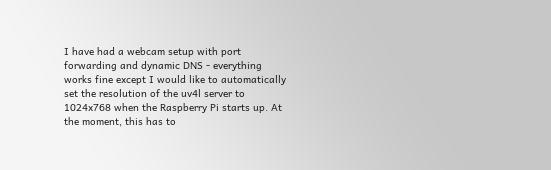I have had a webcam setup with port forwarding and dynamic DNS - everything works fine except I would like to automatically set the resolution of the uv4l server to 1024x768 when the Raspberry Pi starts up. At the moment, this has to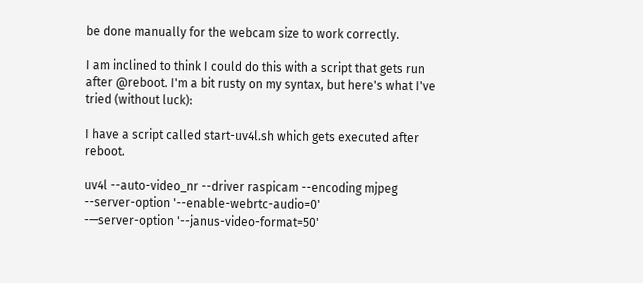be done manually for the webcam size to work correctly.

I am inclined to think I could do this with a script that gets run after @reboot. I'm a bit rusty on my syntax, but here's what I've tried (without luck):

I have a script called start-uv4l.sh which gets executed after reboot.

uv4l --auto-video_nr --driver raspicam --encoding mjpeg
--server-option '--enable-webrtc-audio=0'
-—server-option '--janus-video-format=50'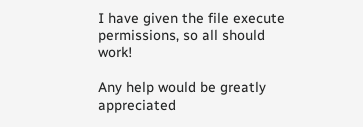I have given the file execute permissions, so all should work!

Any help would be greatly appreciated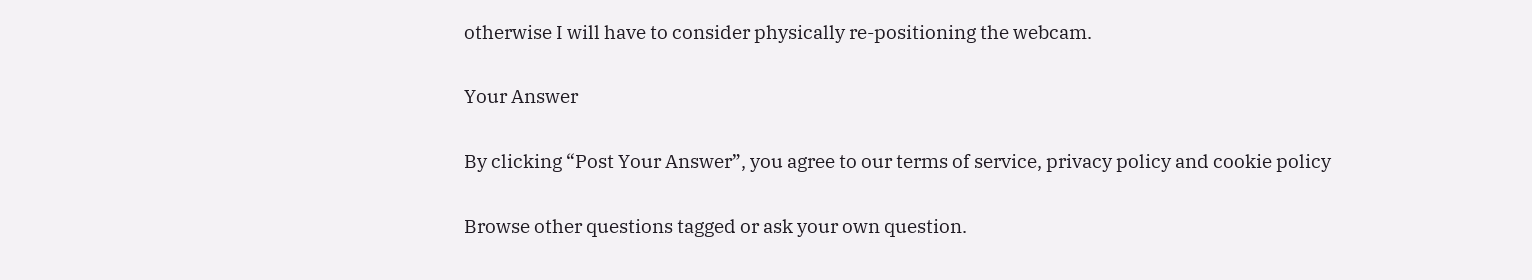otherwise I will have to consider physically re-positioning the webcam.

Your Answer

By clicking “Post Your Answer”, you agree to our terms of service, privacy policy and cookie policy

Browse other questions tagged or ask your own question.